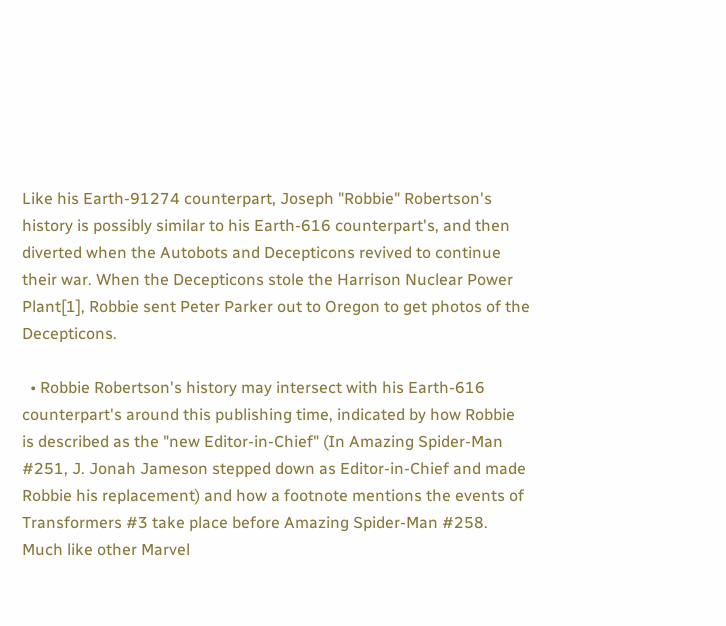Like his Earth-91274 counterpart, Joseph "Robbie" Robertson's history is possibly similar to his Earth-616 counterpart's, and then diverted when the Autobots and Decepticons revived to continue their war. When the Decepticons stole the Harrison Nuclear Power Plant[1], Robbie sent Peter Parker out to Oregon to get photos of the Decepticons.

  • Robbie Robertson's history may intersect with his Earth-616 counterpart's around this publishing time, indicated by how Robbie is described as the "new Editor-in-Chief" (In Amazing Spider-Man #251, J. Jonah Jameson stepped down as Editor-in-Chief and made Robbie his replacement) and how a footnote mentions the events of Transformers #3 take place before Amazing Spider-Man #258. Much like other Marvel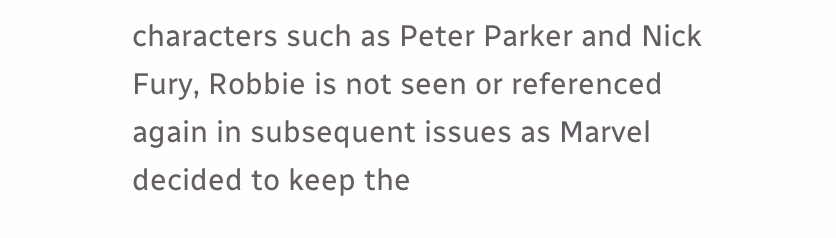characters such as Peter Parker and Nick Fury, Robbie is not seen or referenced again in subsequent issues as Marvel decided to keep the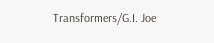Transformers/G.I. Joe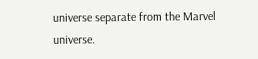universe separate from the Marvel universe.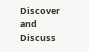Discover and Discuss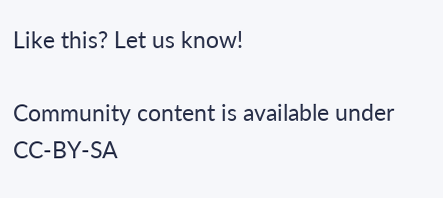Like this? Let us know!

Community content is available under CC-BY-SA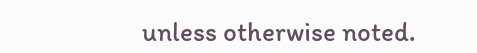unless otherwise noted.